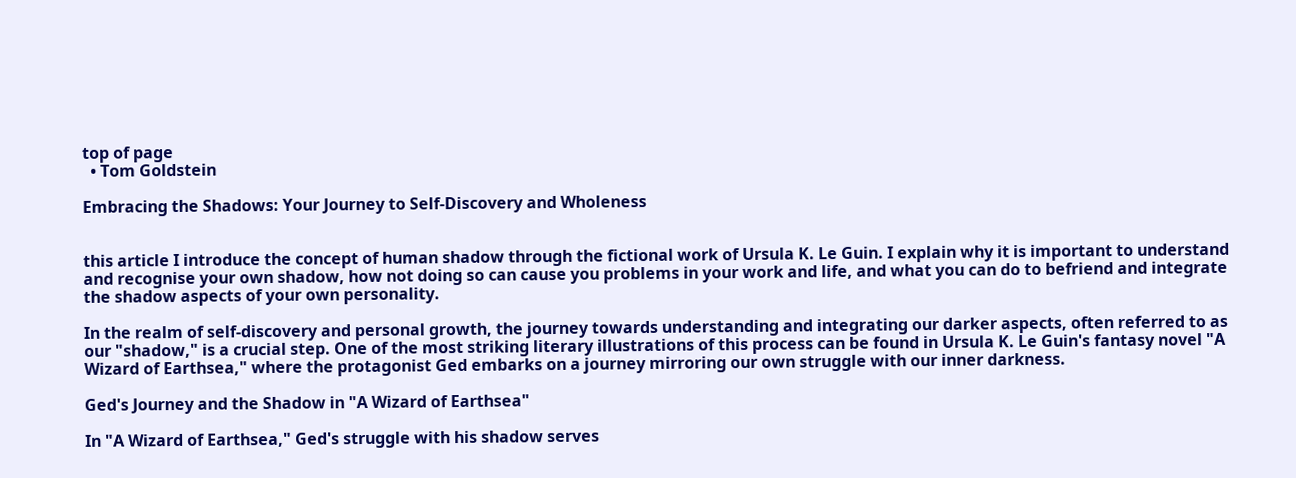top of page
  • Tom Goldstein

Embracing the Shadows: Your Journey to Self-Discovery and Wholeness


this article I introduce the concept of human shadow through the fictional work of Ursula K. Le Guin. I explain why it is important to understand and recognise your own shadow, how not doing so can cause you problems in your work and life, and what you can do to befriend and integrate the shadow aspects of your own personality.

In the realm of self-discovery and personal growth, the journey towards understanding and integrating our darker aspects, often referred to as our "shadow," is a crucial step. One of the most striking literary illustrations of this process can be found in Ursula K. Le Guin's fantasy novel "A Wizard of Earthsea," where the protagonist Ged embarks on a journey mirroring our own struggle with our inner darkness.

Ged's Journey and the Shadow in "A Wizard of Earthsea"

In "A Wizard of Earthsea," Ged's struggle with his shadow serves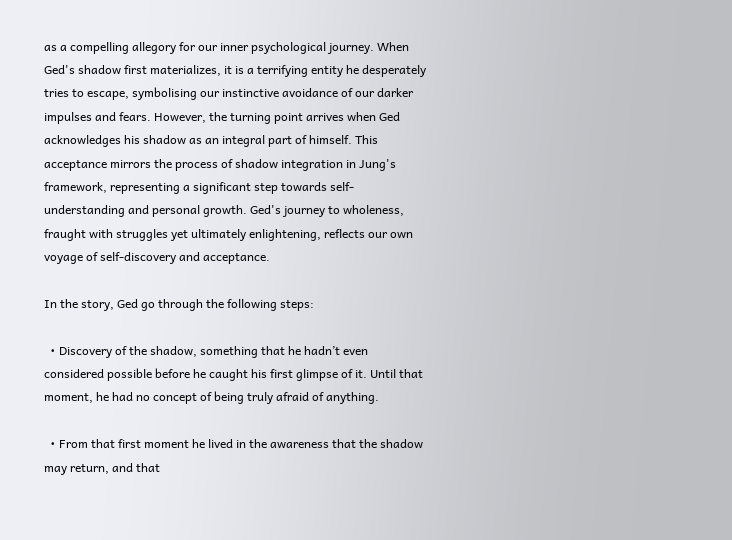as a compelling allegory for our inner psychological journey. When Ged's shadow first materializes, it is a terrifying entity he desperately tries to escape, symbolising our instinctive avoidance of our darker impulses and fears. However, the turning point arrives when Ged acknowledges his shadow as an integral part of himself. This acceptance mirrors the process of shadow integration in Jung's framework, representing a significant step towards self-understanding and personal growth. Ged's journey to wholeness, fraught with struggles yet ultimately enlightening, reflects our own voyage of self-discovery and acceptance.

In the story, Ged go through the following steps:

  • Discovery of the shadow, something that he hadn’t even considered possible before he caught his first glimpse of it. Until that moment, he had no concept of being truly afraid of anything.

  • From that first moment he lived in the awareness that the shadow may return, and that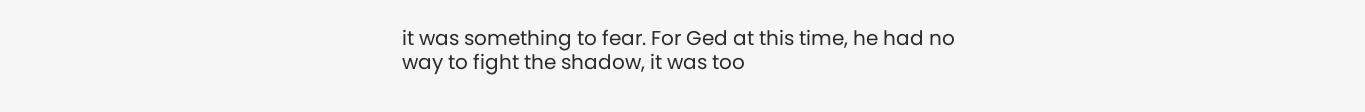it was something to fear. For Ged at this time, he had no way to fight the shadow, it was too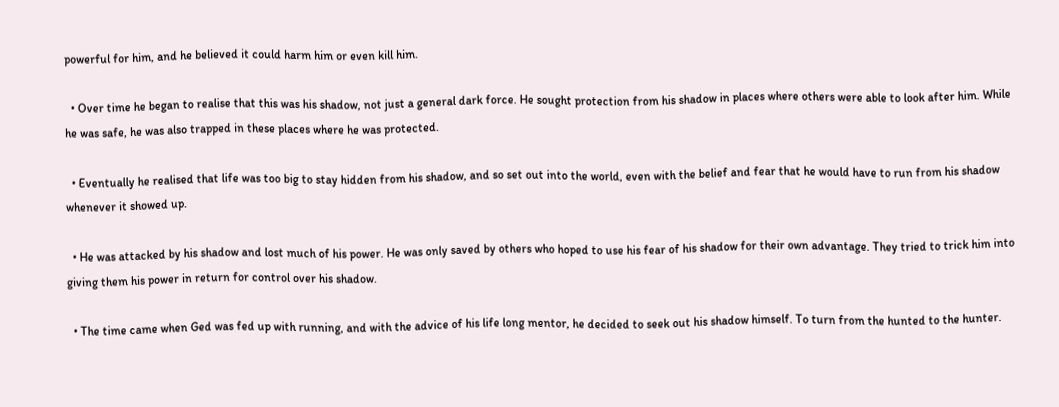powerful for him, and he believed it could harm him or even kill him.

  • Over time he began to realise that this was his shadow, not just a general dark force. He sought protection from his shadow in places where others were able to look after him. While he was safe, he was also trapped in these places where he was protected.

  • Eventually he realised that life was too big to stay hidden from his shadow, and so set out into the world, even with the belief and fear that he would have to run from his shadow whenever it showed up.

  • He was attacked by his shadow and lost much of his power. He was only saved by others who hoped to use his fear of his shadow for their own advantage. They tried to trick him into giving them his power in return for control over his shadow.

  • The time came when Ged was fed up with running, and with the advice of his life long mentor, he decided to seek out his shadow himself. To turn from the hunted to the hunter.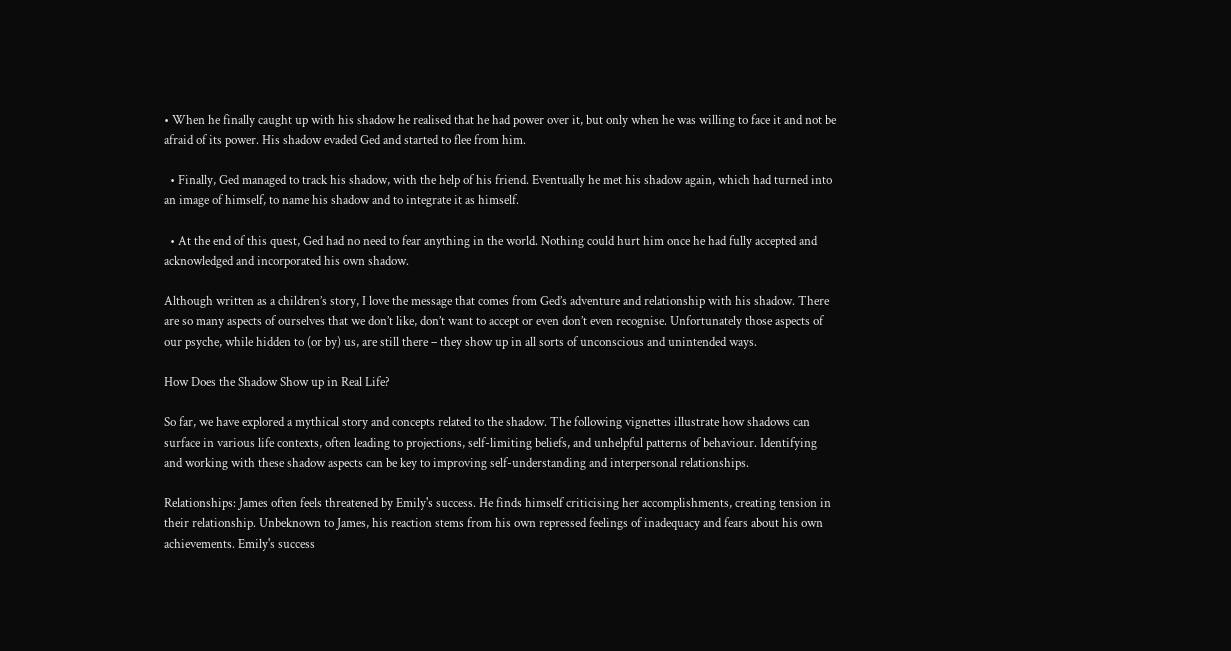• When he finally caught up with his shadow he realised that he had power over it, but only when he was willing to face it and not be afraid of its power. His shadow evaded Ged and started to flee from him.

  • Finally, Ged managed to track his shadow, with the help of his friend. Eventually he met his shadow again, which had turned into an image of himself, to name his shadow and to integrate it as himself.

  • At the end of this quest, Ged had no need to fear anything in the world. Nothing could hurt him once he had fully accepted and acknowledged and incorporated his own shadow.

Although written as a children’s story, I love the message that comes from Ged’s adventure and relationship with his shadow. There are so many aspects of ourselves that we don’t like, don’t want to accept or even don’t even recognise. Unfortunately those aspects of our psyche, while hidden to (or by) us, are still there – they show up in all sorts of unconscious and unintended ways.

How Does the Shadow Show up in Real Life?

So far, we have explored a mythical story and concepts related to the shadow. The following vignettes illustrate how shadows can surface in various life contexts, often leading to projections, self-limiting beliefs, and unhelpful patterns of behaviour. Identifying and working with these shadow aspects can be key to improving self-understanding and interpersonal relationships.

Relationships: James often feels threatened by Emily's success. He finds himself criticising her accomplishments, creating tension in their relationship. Unbeknown to James, his reaction stems from his own repressed feelings of inadequacy and fears about his own achievements. Emily's success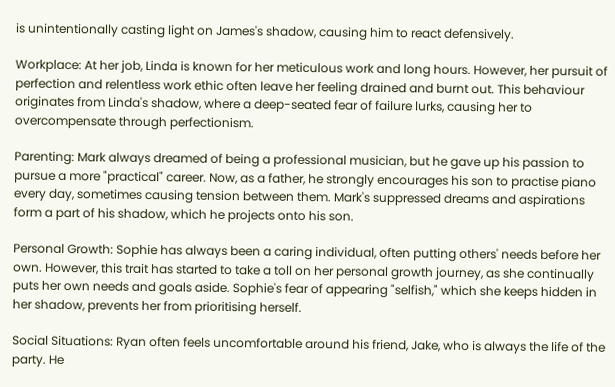is unintentionally casting light on James's shadow, causing him to react defensively.

Workplace: At her job, Linda is known for her meticulous work and long hours. However, her pursuit of perfection and relentless work ethic often leave her feeling drained and burnt out. This behaviour originates from Linda's shadow, where a deep-seated fear of failure lurks, causing her to overcompensate through perfectionism.

Parenting: Mark always dreamed of being a professional musician, but he gave up his passion to pursue a more "practical" career. Now, as a father, he strongly encourages his son to practise piano every day, sometimes causing tension between them. Mark's suppressed dreams and aspirations form a part of his shadow, which he projects onto his son.

Personal Growth: Sophie has always been a caring individual, often putting others' needs before her own. However, this trait has started to take a toll on her personal growth journey, as she continually puts her own needs and goals aside. Sophie's fear of appearing "selfish," which she keeps hidden in her shadow, prevents her from prioritising herself.

Social Situations: Ryan often feels uncomfortable around his friend, Jake, who is always the life of the party. He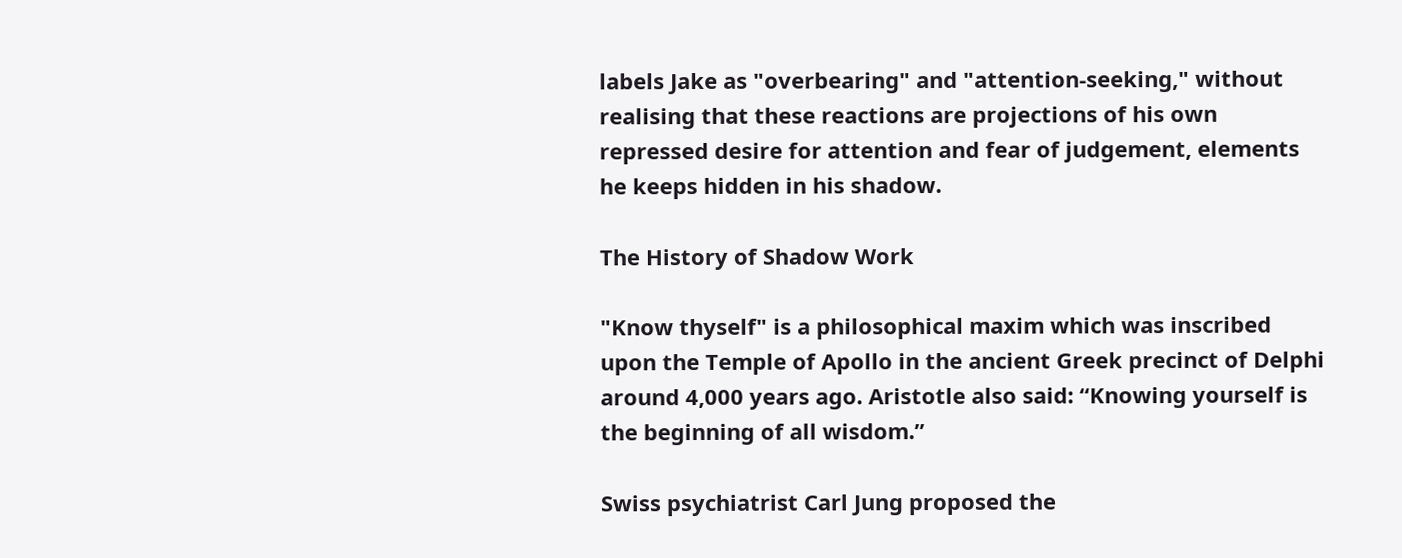labels Jake as "overbearing" and "attention-seeking," without realising that these reactions are projections of his own repressed desire for attention and fear of judgement, elements he keeps hidden in his shadow.

The History of Shadow Work

"Know thyself" is a philosophical maxim which was inscribed upon the Temple of Apollo in the ancient Greek precinct of Delphi around 4,000 years ago. Aristotle also said: “Knowing yourself is the beginning of all wisdom.”

Swiss psychiatrist Carl Jung proposed the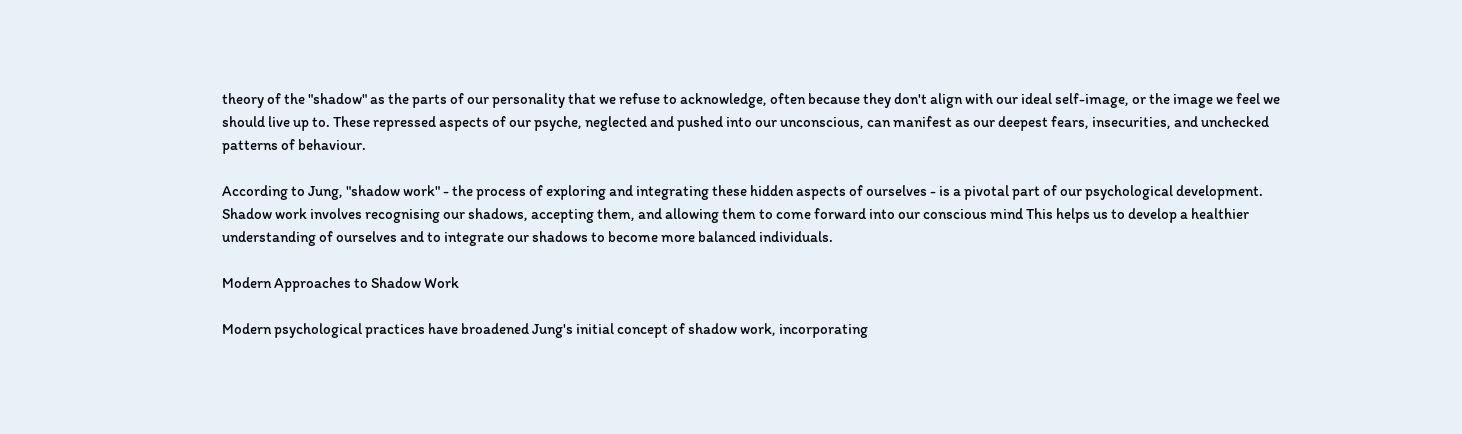theory of the "shadow" as the parts of our personality that we refuse to acknowledge, often because they don't align with our ideal self-image, or the image we feel we should live up to. These repressed aspects of our psyche, neglected and pushed into our unconscious, can manifest as our deepest fears, insecurities, and unchecked patterns of behaviour.

According to Jung, "shadow work" - the process of exploring and integrating these hidden aspects of ourselves - is a pivotal part of our psychological development. Shadow work involves recognising our shadows, accepting them, and allowing them to come forward into our conscious mind This helps us to develop a healthier understanding of ourselves and to integrate our shadows to become more balanced individuals.

Modern Approaches to Shadow Work

Modern psychological practices have broadened Jung's initial concept of shadow work, incorporating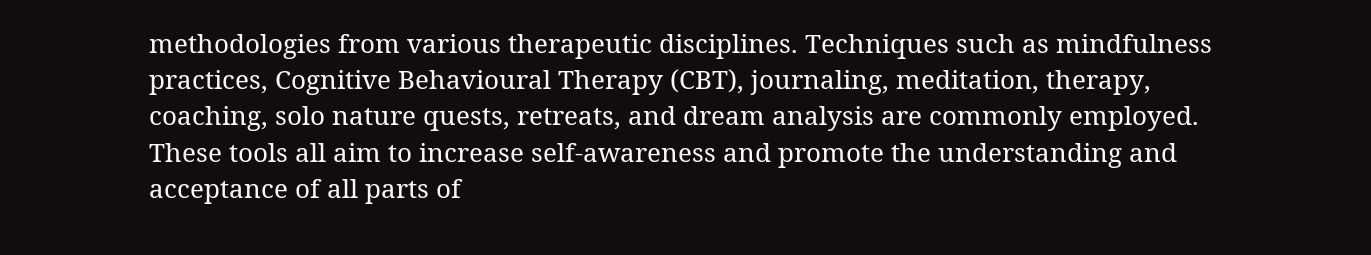methodologies from various therapeutic disciplines. Techniques such as mindfulness practices, Cognitive Behavioural Therapy (CBT), journaling, meditation, therapy, coaching, solo nature quests, retreats, and dream analysis are commonly employed. These tools all aim to increase self-awareness and promote the understanding and acceptance of all parts of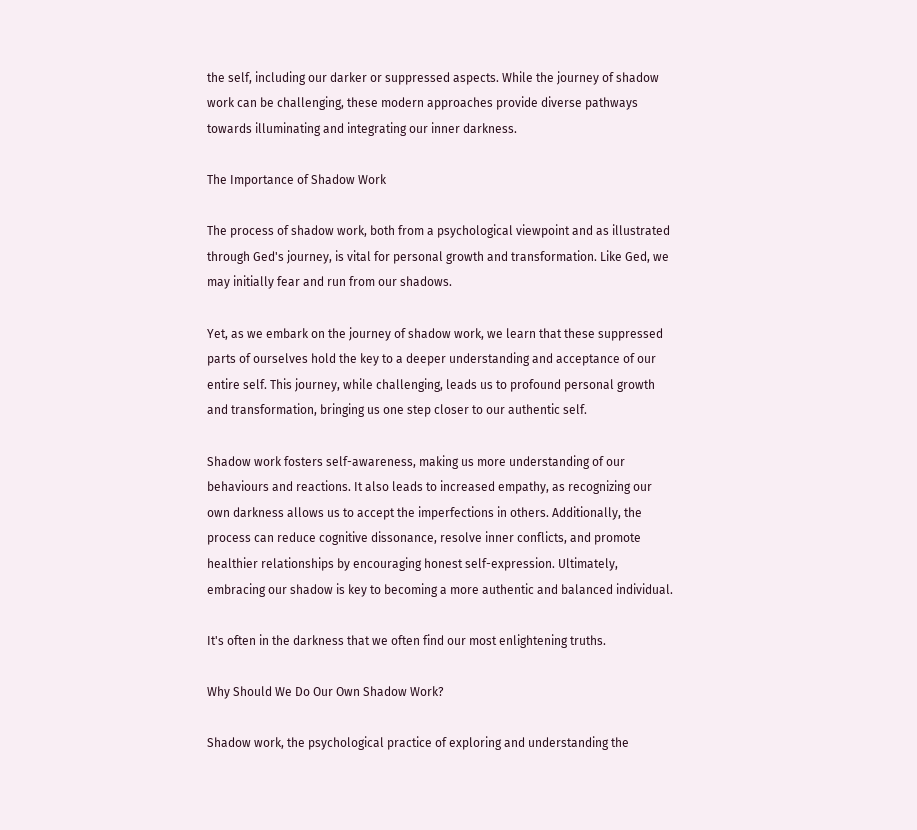the self, including our darker or suppressed aspects. While the journey of shadow work can be challenging, these modern approaches provide diverse pathways towards illuminating and integrating our inner darkness.

The Importance of Shadow Work

The process of shadow work, both from a psychological viewpoint and as illustrated through Ged's journey, is vital for personal growth and transformation. Like Ged, we may initially fear and run from our shadows.

Yet, as we embark on the journey of shadow work, we learn that these suppressed parts of ourselves hold the key to a deeper understanding and acceptance of our entire self. This journey, while challenging, leads us to profound personal growth and transformation, bringing us one step closer to our authentic self.

Shadow work fosters self-awareness, making us more understanding of our behaviours and reactions. It also leads to increased empathy, as recognizing our own darkness allows us to accept the imperfections in others. Additionally, the process can reduce cognitive dissonance, resolve inner conflicts, and promote healthier relationships by encouraging honest self-expression. Ultimately, embracing our shadow is key to becoming a more authentic and balanced individual.

It's often in the darkness that we often find our most enlightening truths.

Why Should We Do Our Own Shadow Work?

Shadow work, the psychological practice of exploring and understanding the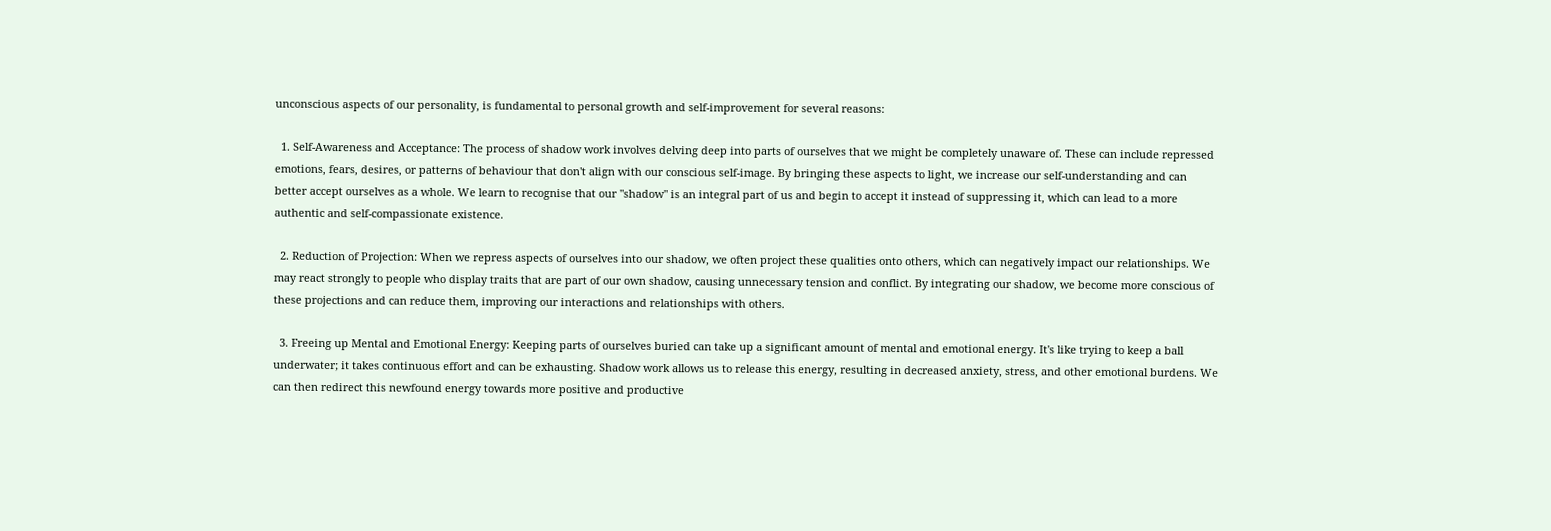unconscious aspects of our personality, is fundamental to personal growth and self-improvement for several reasons:

  1. Self-Awareness and Acceptance: The process of shadow work involves delving deep into parts of ourselves that we might be completely unaware of. These can include repressed emotions, fears, desires, or patterns of behaviour that don't align with our conscious self-image. By bringing these aspects to light, we increase our self-understanding and can better accept ourselves as a whole. We learn to recognise that our "shadow" is an integral part of us and begin to accept it instead of suppressing it, which can lead to a more authentic and self-compassionate existence.

  2. Reduction of Projection: When we repress aspects of ourselves into our shadow, we often project these qualities onto others, which can negatively impact our relationships. We may react strongly to people who display traits that are part of our own shadow, causing unnecessary tension and conflict. By integrating our shadow, we become more conscious of these projections and can reduce them, improving our interactions and relationships with others.

  3. Freeing up Mental and Emotional Energy: Keeping parts of ourselves buried can take up a significant amount of mental and emotional energy. It's like trying to keep a ball underwater; it takes continuous effort and can be exhausting. Shadow work allows us to release this energy, resulting in decreased anxiety, stress, and other emotional burdens. We can then redirect this newfound energy towards more positive and productive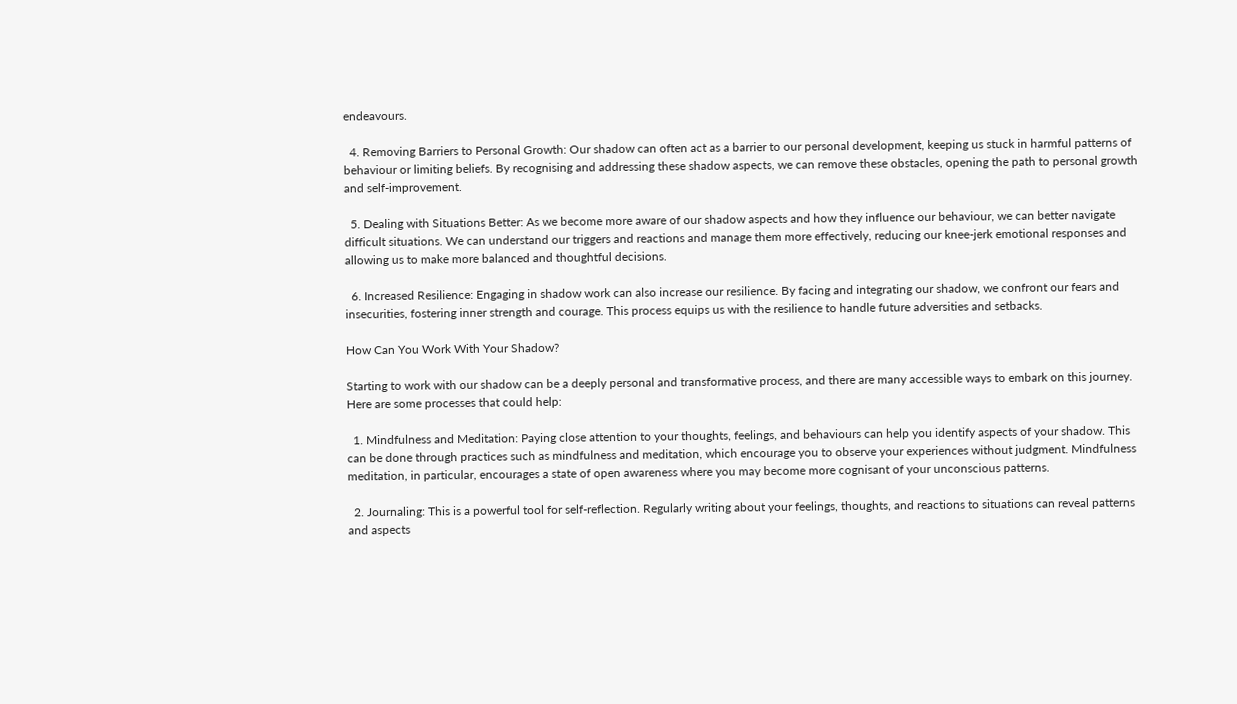endeavours.

  4. Removing Barriers to Personal Growth: Our shadow can often act as a barrier to our personal development, keeping us stuck in harmful patterns of behaviour or limiting beliefs. By recognising and addressing these shadow aspects, we can remove these obstacles, opening the path to personal growth and self-improvement.

  5. Dealing with Situations Better: As we become more aware of our shadow aspects and how they influence our behaviour, we can better navigate difficult situations. We can understand our triggers and reactions and manage them more effectively, reducing our knee-jerk emotional responses and allowing us to make more balanced and thoughtful decisions.

  6. Increased Resilience: Engaging in shadow work can also increase our resilience. By facing and integrating our shadow, we confront our fears and insecurities, fostering inner strength and courage. This process equips us with the resilience to handle future adversities and setbacks.

How Can You Work With Your Shadow?

Starting to work with our shadow can be a deeply personal and transformative process, and there are many accessible ways to embark on this journey. Here are some processes that could help:

  1. Mindfulness and Meditation: Paying close attention to your thoughts, feelings, and behaviours can help you identify aspects of your shadow. This can be done through practices such as mindfulness and meditation, which encourage you to observe your experiences without judgment. Mindfulness meditation, in particular, encourages a state of open awareness where you may become more cognisant of your unconscious patterns.

  2. Journaling: This is a powerful tool for self-reflection. Regularly writing about your feelings, thoughts, and reactions to situations can reveal patterns and aspects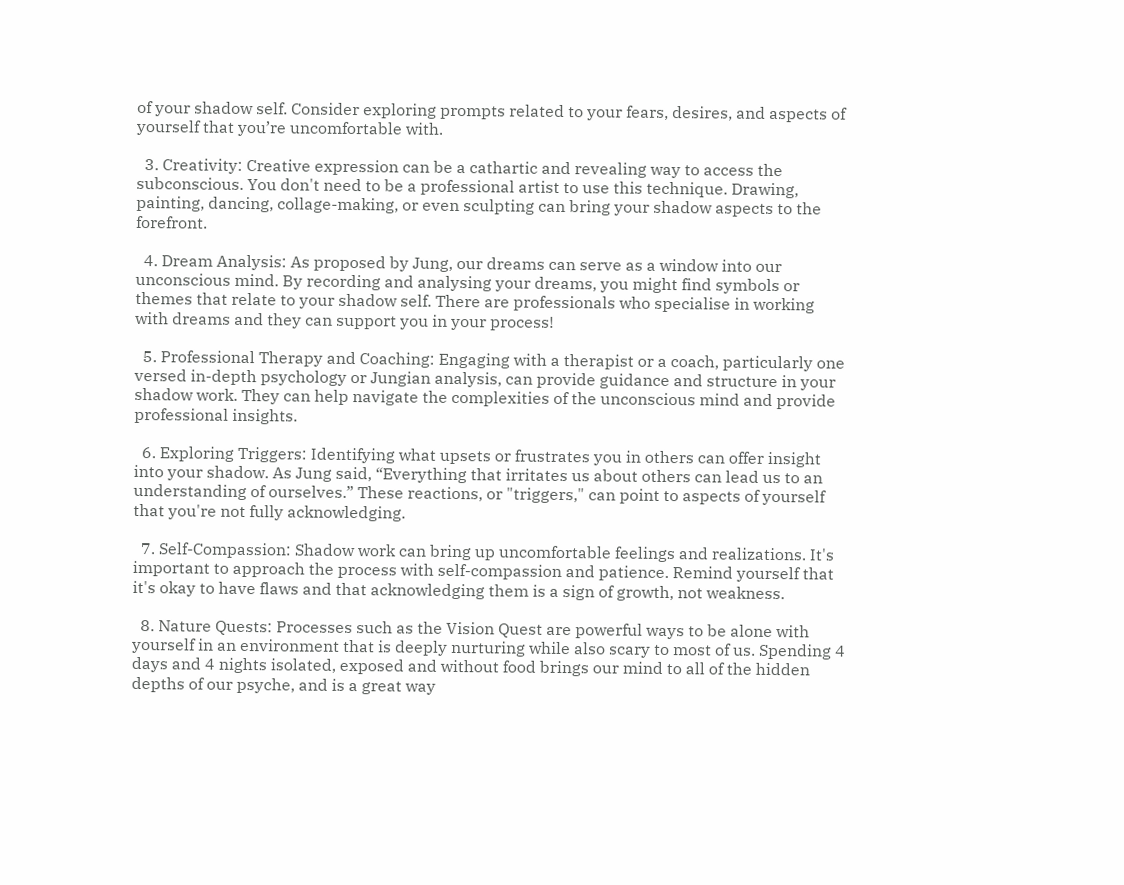of your shadow self. Consider exploring prompts related to your fears, desires, and aspects of yourself that you’re uncomfortable with.

  3. Creativity: Creative expression can be a cathartic and revealing way to access the subconscious. You don't need to be a professional artist to use this technique. Drawing, painting, dancing, collage-making, or even sculpting can bring your shadow aspects to the forefront.

  4. Dream Analysis: As proposed by Jung, our dreams can serve as a window into our unconscious mind. By recording and analysing your dreams, you might find symbols or themes that relate to your shadow self. There are professionals who specialise in working with dreams and they can support you in your process!

  5. Professional Therapy and Coaching: Engaging with a therapist or a coach, particularly one versed in-depth psychology or Jungian analysis, can provide guidance and structure in your shadow work. They can help navigate the complexities of the unconscious mind and provide professional insights.

  6. Exploring Triggers: Identifying what upsets or frustrates you in others can offer insight into your shadow. As Jung said, “Everything that irritates us about others can lead us to an understanding of ourselves.” These reactions, or "triggers," can point to aspects of yourself that you're not fully acknowledging.

  7. Self-Compassion: Shadow work can bring up uncomfortable feelings and realizations. It's important to approach the process with self-compassion and patience. Remind yourself that it's okay to have flaws and that acknowledging them is a sign of growth, not weakness.

  8. Nature Quests: Processes such as the Vision Quest are powerful ways to be alone with yourself in an environment that is deeply nurturing while also scary to most of us. Spending 4 days and 4 nights isolated, exposed and without food brings our mind to all of the hidden depths of our psyche, and is a great way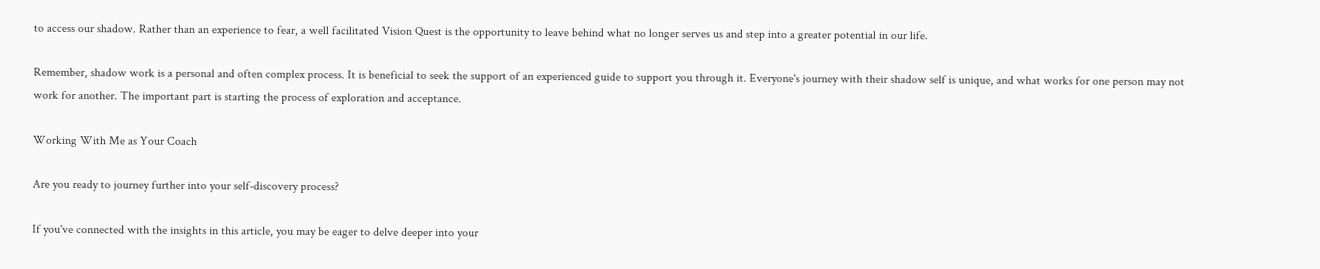to access our shadow. Rather than an experience to fear, a well facilitated Vision Quest is the opportunity to leave behind what no longer serves us and step into a greater potential in our life.

Remember, shadow work is a personal and often complex process. It is beneficial to seek the support of an experienced guide to support you through it. Everyone's journey with their shadow self is unique, and what works for one person may not work for another. The important part is starting the process of exploration and acceptance.

Working With Me as Your Coach

Are you ready to journey further into your self-discovery process?

If you've connected with the insights in this article, you may be eager to delve deeper into your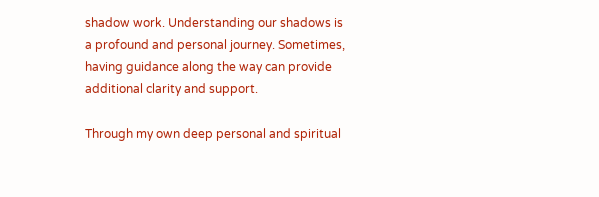shadow work. Understanding our shadows is a profound and personal journey. Sometimes, having guidance along the way can provide additional clarity and support.

Through my own deep personal and spiritual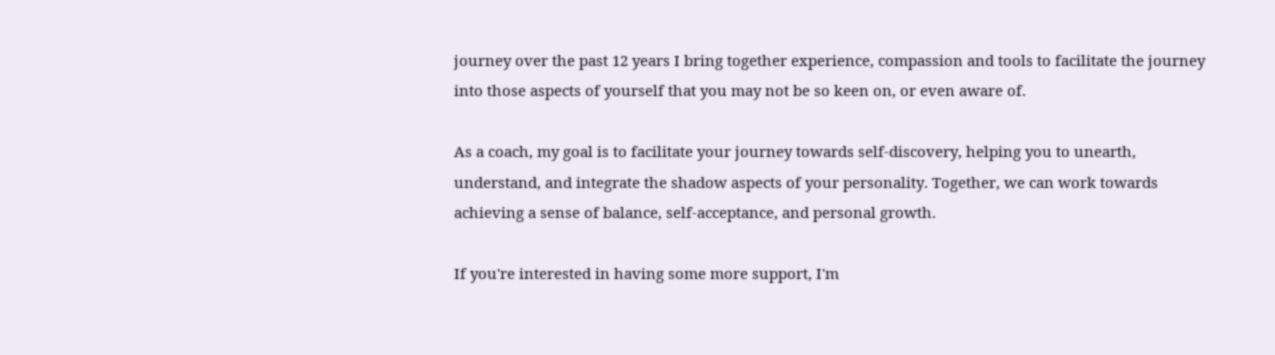journey over the past 12 years I bring together experience, compassion and tools to facilitate the journey into those aspects of yourself that you may not be so keen on, or even aware of.

As a coach, my goal is to facilitate your journey towards self-discovery, helping you to unearth, understand, and integrate the shadow aspects of your personality. Together, we can work towards achieving a sense of balance, self-acceptance, and personal growth.

If you're interested in having some more support, I'm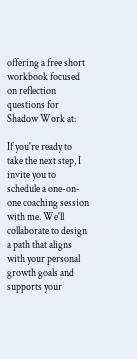offering a free short workbook focused on reflection questions for Shadow Work at:

If you're ready to take the next step, I invite you to schedule a one-on-one coaching session with me. We'll collaborate to design a path that aligns with your personal growth goals and supports your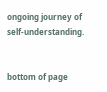ongoing journey of self-understanding.


bottom of page